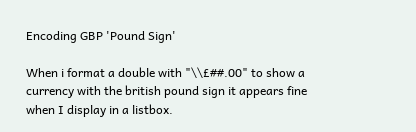Encoding GBP 'Pound Sign'

When i format a double with "\\£##.00" to show a currency with the british pound sign it appears fine when I display in a listbox.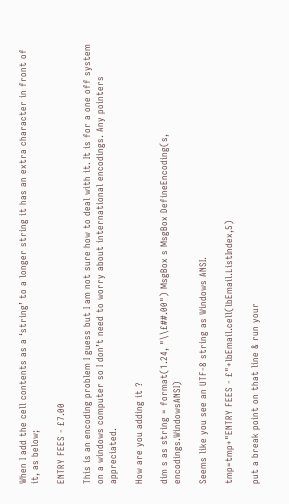When I add the cell contents as a ‘string’ to a longer string it has an extra character in front of it, as below;

ENTRY FEES - £7.00

This is an encoding problem I guess but I am not sure how to deal with it. It is for a one off system on a windows computer so I don’t need to worry about international encodings. Any pointers appreciated.

How are you adding it ?

dim s as string = format(1.24, "\\£##.00") MsgBox s MsgBox DefineEncoding(s, encodings.WindowsANSI)

Seems like you see an UTF-8 string as Windows ANSI.

tmp=tmp+"ENTRY FEES - £"+lbEmail.cell(lbEmail.ListIndex,5)

put a break point on that line & run your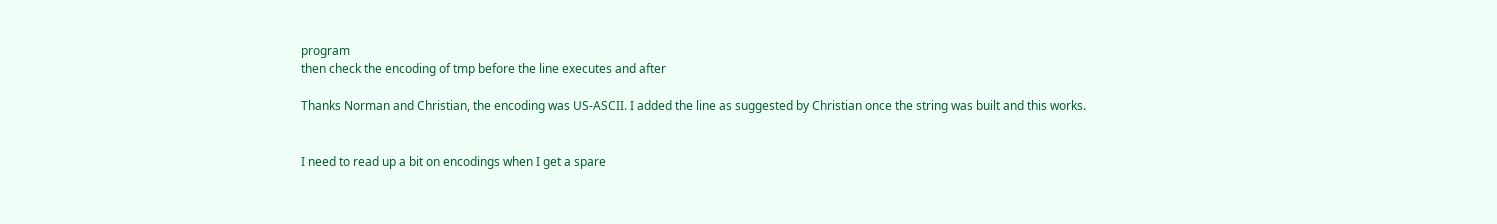program
then check the encoding of tmp before the line executes and after

Thanks Norman and Christian, the encoding was US-ASCII. I added the line as suggested by Christian once the string was built and this works.


I need to read up a bit on encodings when I get a spare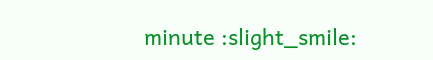minute :slight_smile: